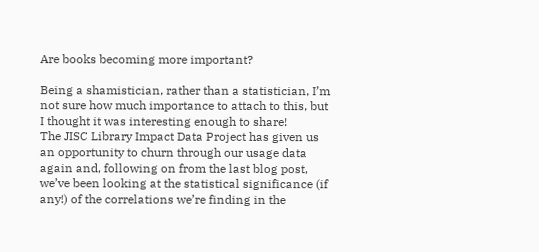Are books becoming more important?

Being a shamistician, rather than a statistician, I’m not sure how much importance to attach to this, but I thought it was interesting enough to share!
The JISC Library Impact Data Project has given us an opportunity to churn through our usage data again and, following on from the last blog post, we’ve been looking at the statistical significance (if any!) of the correlations we’re finding in the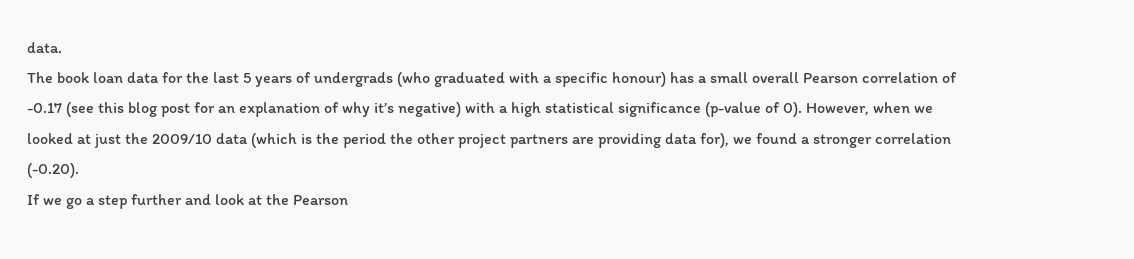data.
The book loan data for the last 5 years of undergrads (who graduated with a specific honour) has a small overall Pearson correlation of -0.17 (see this blog post for an explanation of why it’s negative) with a high statistical significance (p-value of 0). However, when we looked at just the 2009/10 data (which is the period the other project partners are providing data for), we found a stronger correlation (-0.20).
If we go a step further and look at the Pearson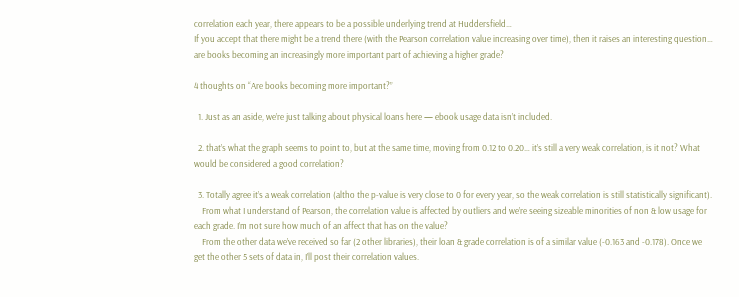correlation each year, there appears to be a possible underlying trend at Huddersfield…
If you accept that there might be a trend there (with the Pearson correlation value increasing over time), then it raises an interesting question… are books becoming an increasingly more important part of achieving a higher grade?

4 thoughts on “Are books becoming more important?”

  1. Just as an aside, we’re just talking about physical loans here — ebook usage data isn’t included.

  2. that’s what the graph seems to point to, but at the same time, moving from 0.12 to 0.20… it’s still a very weak correlation, is it not? What would be considered a good correlation?

  3. Totally agree it’s a weak correlation (altho the p-value is very close to 0 for every year, so the weak correlation is still statistically significant).
    From what I understand of Pearson, the correlation value is affected by outliers and we’re seeing sizeable minorities of non & low usage for each grade. I’m not sure how much of an affect that has on the value?
    From the other data we’ve received so far (2 other libraries), their loan & grade correlation is of a similar value (-0.163 and -0.178). Once we get the other 5 sets of data in, I’ll post their correlation values.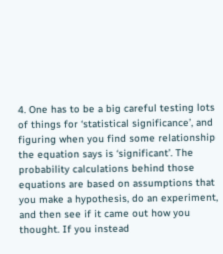4. One has to be a big careful testing lots of things for ‘statistical significance’, and figuring when you find some relationship the equation says is ‘significant’. The probability calculations behind those equations are based on assumptions that you make a hypothesis, do an experiment, and then see if it came out how you thought. If you instead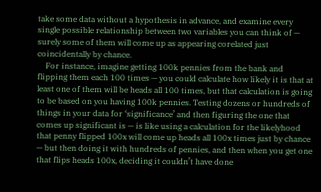take some data without a hypothesis in advance, and examine every single possible relationship between two variables you can think of — surely some of them will come up as appearing corelated just coincidentally by chance.
    For instance, imagine getting 100k pennies from the bank and flipping them each 100 times — you could calculate how likely it is that at least one of them will be heads all 100 times, but that calculation is going to be based on you having 100k pennies. Testing dozens or hundreds of things in your data for ‘significance’ and then figuring the one that comes up significant is — is like using a calculation for the likelyhood that penny flipped 100x will come up heads all 100x times just by chance — but then doing it with hundreds of pennies, and then when you get one that flips heads 100x, deciding it couldn’t have done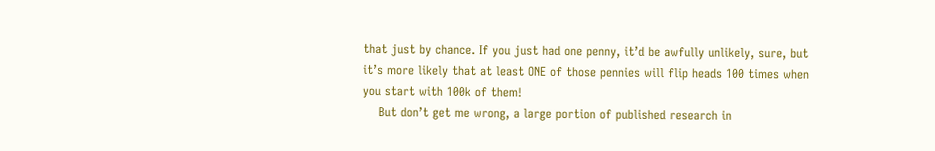that just by chance. If you just had one penny, it’d be awfully unlikely, sure, but it’s more likely that at least ONE of those pennies will flip heads 100 times when you start with 100k of them!
    But don’t get me wrong, a large portion of published research in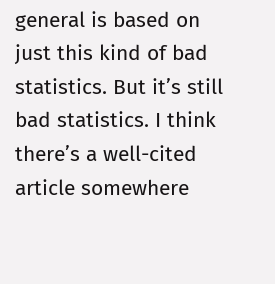general is based on just this kind of bad statistics. But it’s still bad statistics. I think there’s a well-cited article somewhere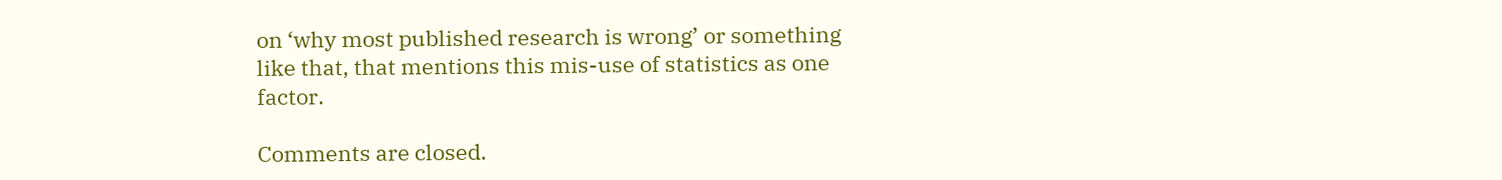on ‘why most published research is wrong’ or something like that, that mentions this mis-use of statistics as one factor.

Comments are closed.